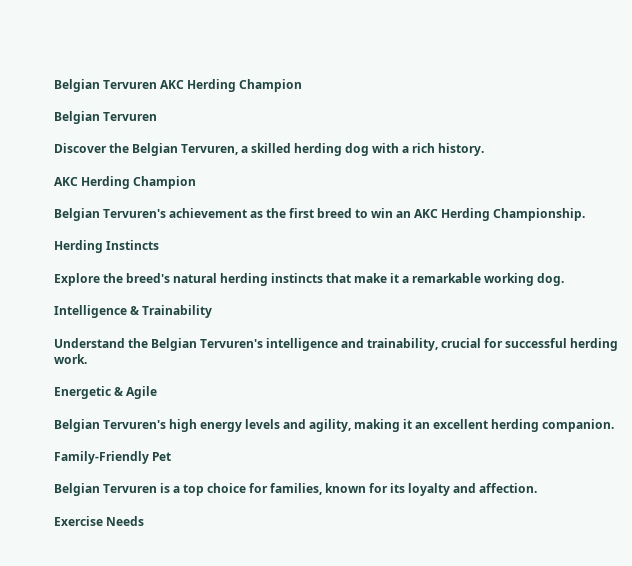Belgian Tervuren AKC Herding Champion

Belgian Tervuren

Discover the Belgian Tervuren, a skilled herding dog with a rich history.

AKC Herding Champion

Belgian Tervuren's achievement as the first breed to win an AKC Herding Championship.

Herding Instincts

Explore the breed's natural herding instincts that make it a remarkable working dog.

Intelligence & Trainability

Understand the Belgian Tervuren's intelligence and trainability, crucial for successful herding work.

Energetic & Agile

Belgian Tervuren's high energy levels and agility, making it an excellent herding companion.

Family-Friendly Pet

Belgian Tervuren is a top choice for families, known for its loyalty and affection.

Exercise Needs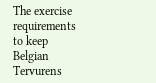The exercise requirements to keep Belgian Tervurens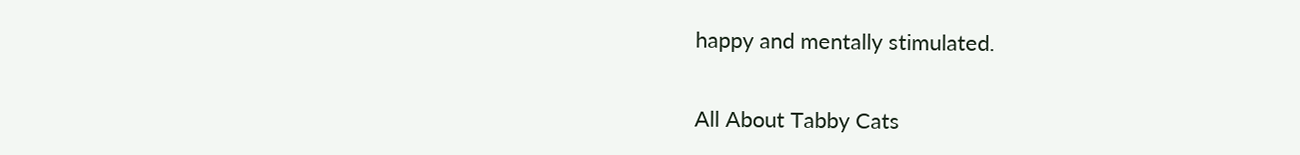happy and mentally stimulated.

All About Tabby Cats